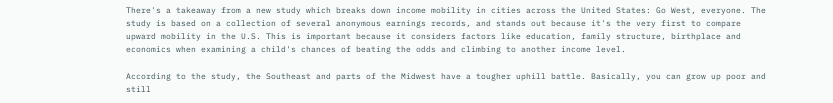There's a takeaway from a new study which breaks down income mobility in cities across the United States: Go West, everyone. The study is based on a collection of several anonymous earnings records, and stands out because it's the very first to compare upward mobility in the U.S. This is important because it considers factors like education, family structure, birthplace and economics when examining a child's chances of beating the odds and climbing to another income level.

According to the study, the Southeast and parts of the Midwest have a tougher uphill battle. Basically, you can grow up poor and still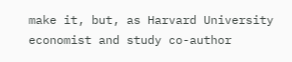make it, but, as Harvard University economist and study co-author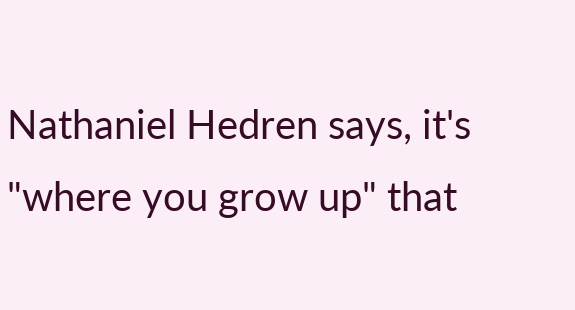Nathaniel Hedren says, it's "where you grow up" that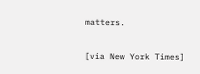matters.

[via New York Times]